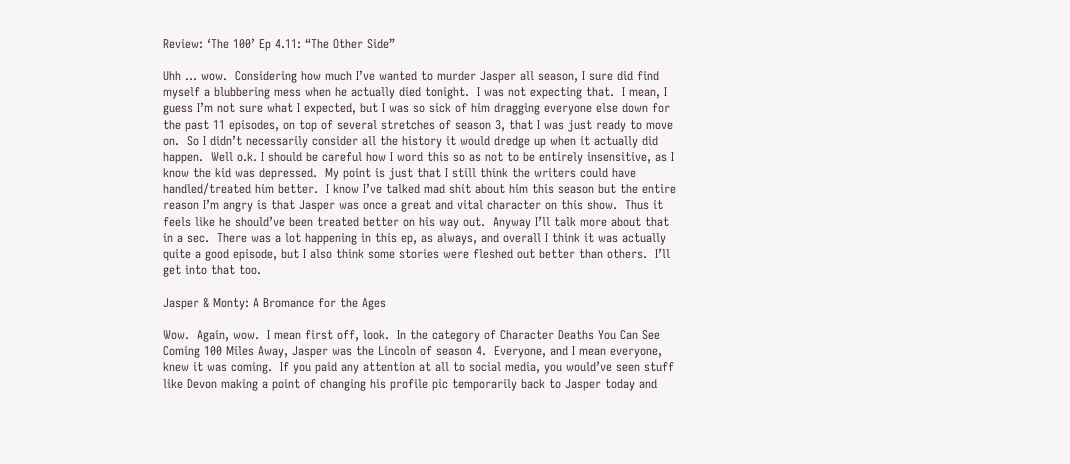Review: ‘The 100’ Ep 4.11: “The Other Side”

Uhh … wow.  Considering how much I’ve wanted to murder Jasper all season, I sure did find myself a blubbering mess when he actually died tonight.  I was not expecting that.  I mean, I guess I’m not sure what I expected, but I was so sick of him dragging everyone else down for the past 11 episodes, on top of several stretches of season 3, that I was just ready to move on.  So I didn’t necessarily consider all the history it would dredge up when it actually did happen.  Well o.k. I should be careful how I word this so as not to be entirely insensitive, as I know the kid was depressed.  My point is just that I still think the writers could have handled/treated him better.  I know I’ve talked mad shit about him this season but the entire reason I’m angry is that Jasper was once a great and vital character on this show.  Thus it feels like he should’ve been treated better on his way out.  Anyway I’ll talk more about that in a sec.  There was a lot happening in this ep, as always, and overall I think it was actually quite a good episode, but I also think some stories were fleshed out better than others.  I’ll get into that too.

Jasper & Monty: A Bromance for the Ages

Wow.  Again, wow.  I mean first off, look.  In the category of Character Deaths You Can See Coming 100 Miles Away, Jasper was the Lincoln of season 4.  Everyone, and I mean everyone, knew it was coming.  If you paid any attention at all to social media, you would’ve seen stuff like Devon making a point of changing his profile pic temporarily back to Jasper today and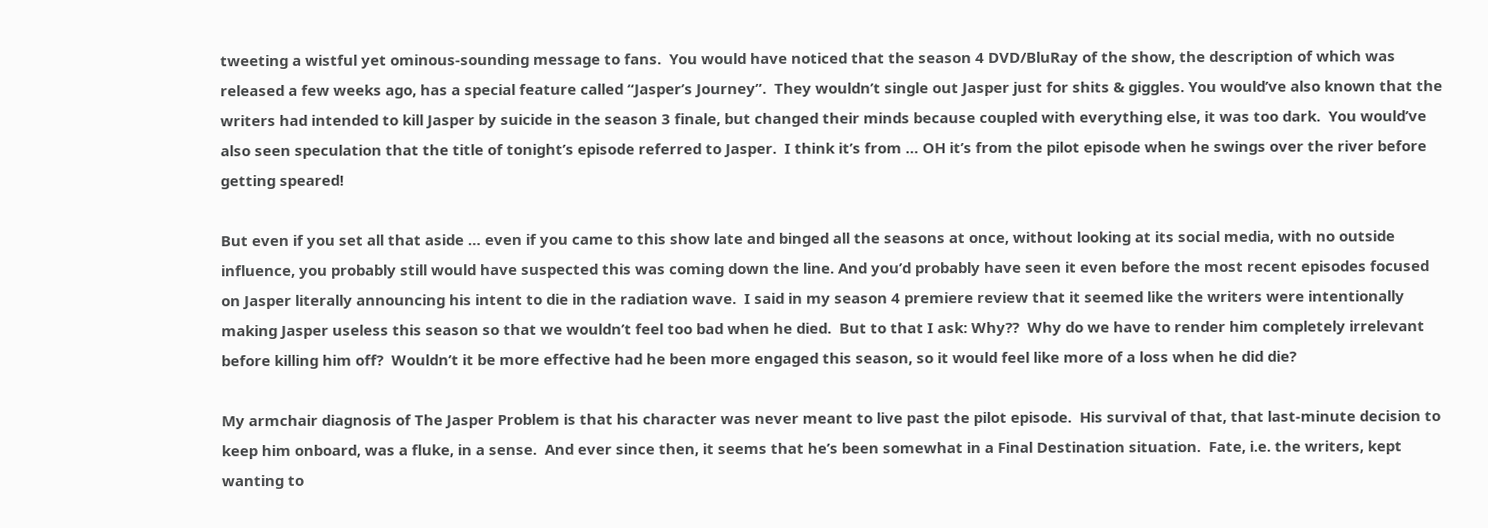tweeting a wistful yet ominous-sounding message to fans.  You would have noticed that the season 4 DVD/BluRay of the show, the description of which was released a few weeks ago, has a special feature called “Jasper’s Journey”.  They wouldn’t single out Jasper just for shits & giggles. You would’ve also known that the writers had intended to kill Jasper by suicide in the season 3 finale, but changed their minds because coupled with everything else, it was too dark.  You would’ve also seen speculation that the title of tonight’s episode referred to Jasper.  I think it’s from … OH it’s from the pilot episode when he swings over the river before getting speared!

But even if you set all that aside … even if you came to this show late and binged all the seasons at once, without looking at its social media, with no outside influence, you probably still would have suspected this was coming down the line. And you’d probably have seen it even before the most recent episodes focused on Jasper literally announcing his intent to die in the radiation wave.  I said in my season 4 premiere review that it seemed like the writers were intentionally making Jasper useless this season so that we wouldn’t feel too bad when he died.  But to that I ask: Why??  Why do we have to render him completely irrelevant before killing him off?  Wouldn’t it be more effective had he been more engaged this season, so it would feel like more of a loss when he did die?

My armchair diagnosis of The Jasper Problem is that his character was never meant to live past the pilot episode.  His survival of that, that last-minute decision to keep him onboard, was a fluke, in a sense.  And ever since then, it seems that he’s been somewhat in a Final Destination situation.  Fate, i.e. the writers, kept wanting to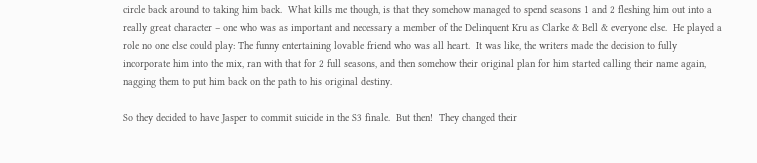circle back around to taking him back.  What kills me though, is that they somehow managed to spend seasons 1 and 2 fleshing him out into a really great character – one who was as important and necessary a member of the Delinquent Kru as Clarke & Bell & everyone else.  He played a role no one else could play: The funny entertaining lovable friend who was all heart.  It was like, the writers made the decision to fully incorporate him into the mix, ran with that for 2 full seasons, and then somehow their original plan for him started calling their name again, nagging them to put him back on the path to his original destiny.

So they decided to have Jasper to commit suicide in the S3 finale.  But then!  They changed their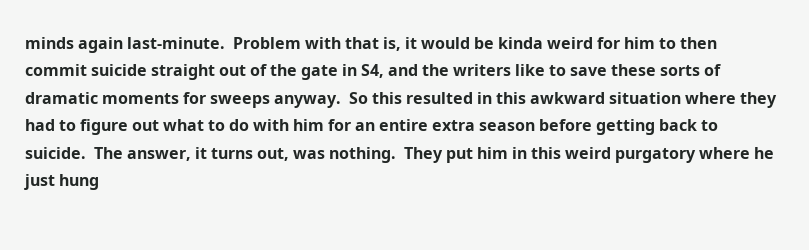minds again last-minute.  Problem with that is, it would be kinda weird for him to then commit suicide straight out of the gate in S4, and the writers like to save these sorts of dramatic moments for sweeps anyway.  So this resulted in this awkward situation where they had to figure out what to do with him for an entire extra season before getting back to suicide.  The answer, it turns out, was nothing.  They put him in this weird purgatory where he just hung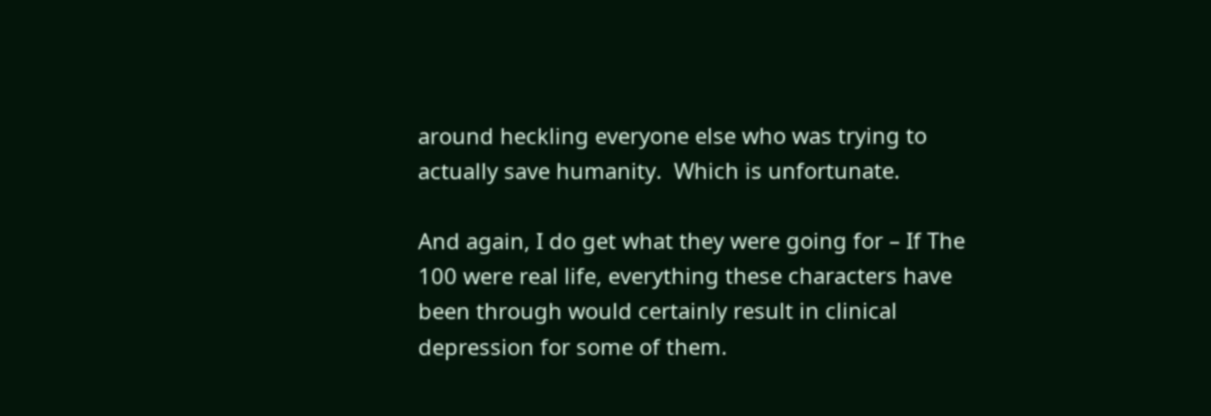around heckling everyone else who was trying to actually save humanity.  Which is unfortunate.

And again, I do get what they were going for – If The 100 were real life, everything these characters have been through would certainly result in clinical depression for some of them.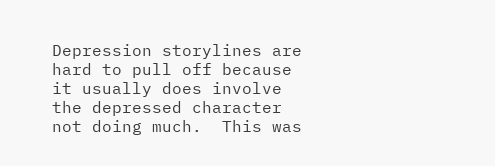Depression storylines are hard to pull off because it usually does involve the depressed character not doing much.  This was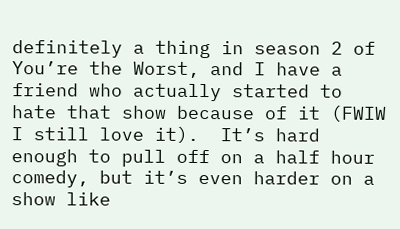definitely a thing in season 2 of You’re the Worst, and I have a friend who actually started to hate that show because of it (FWIW I still love it).  It’s hard enough to pull off on a half hour comedy, but it’s even harder on a show like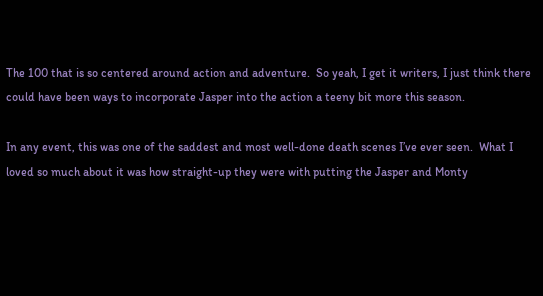The 100 that is so centered around action and adventure.  So yeah, I get it writers, I just think there could have been ways to incorporate Jasper into the action a teeny bit more this season.

In any event, this was one of the saddest and most well-done death scenes I’ve ever seen.  What I loved so much about it was how straight-up they were with putting the Jasper and Monty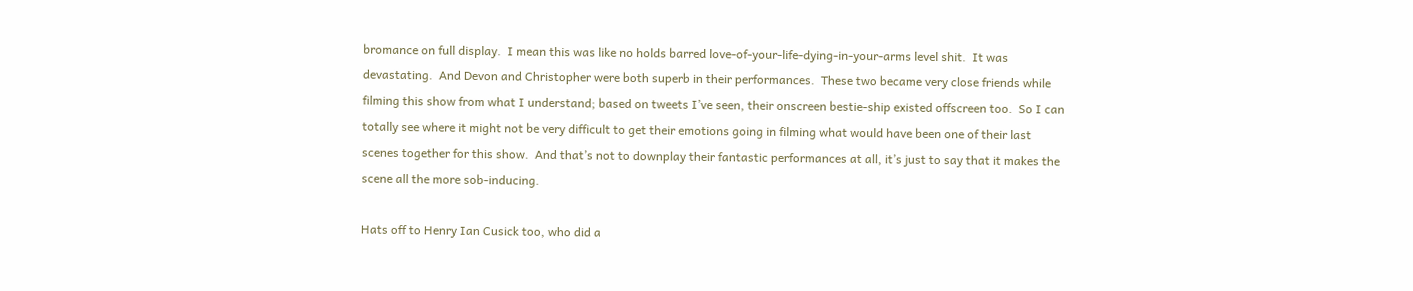bromance on full display.  I mean this was like no holds barred love-of-your-life-dying-in-your-arms level shit.  It was devastating.  And Devon and Christopher were both superb in their performances.  These two became very close friends while filming this show from what I understand; based on tweets I’ve seen, their onscreen bestie-ship existed offscreen too.  So I can totally see where it might not be very difficult to get their emotions going in filming what would have been one of their last scenes together for this show.  And that’s not to downplay their fantastic performances at all, it’s just to say that it makes the scene all the more sob-inducing.

Hats off to Henry Ian Cusick too, who did a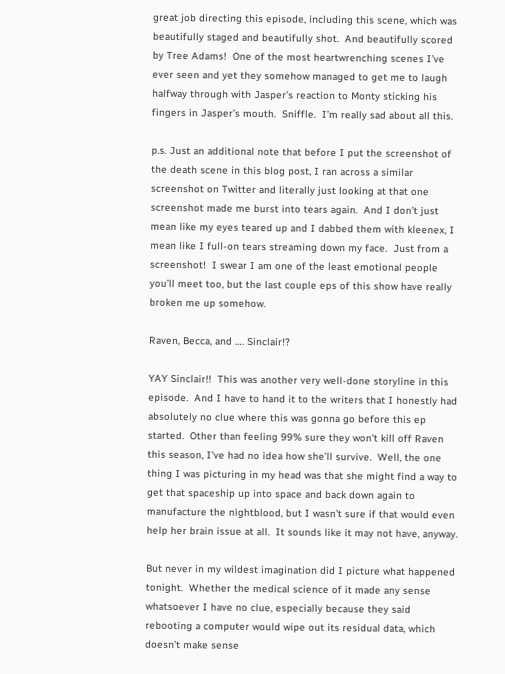great job directing this episode, including this scene, which was beautifully staged and beautifully shot.  And beautifully scored by Tree Adams!  One of the most heartwrenching scenes I’ve ever seen and yet they somehow managed to get me to laugh halfway through with Jasper’s reaction to Monty sticking his fingers in Jasper’s mouth.  Sniffle.  I’m really sad about all this.

p.s. Just an additional note that before I put the screenshot of the death scene in this blog post, I ran across a similar screenshot on Twitter and literally just looking at that one screenshot made me burst into tears again.  And I don’t just mean like my eyes teared up and I dabbed them with kleenex, I mean like I full-on tears streaming down my face.  Just from a screenshot!  I swear I am one of the least emotional people you’ll meet too, but the last couple eps of this show have really broken me up somehow.

Raven, Becca, and …. Sinclair!?

YAY Sinclair!!  This was another very well-done storyline in this episode.  And I have to hand it to the writers that I honestly had absolutely no clue where this was gonna go before this ep started.  Other than feeling 99% sure they won’t kill off Raven this season, I’ve had no idea how she’ll survive.  Well, the one thing I was picturing in my head was that she might find a way to get that spaceship up into space and back down again to manufacture the nightblood, but I wasn’t sure if that would even help her brain issue at all.  It sounds like it may not have, anyway.

But never in my wildest imagination did I picture what happened tonight.  Whether the medical science of it made any sense whatsoever I have no clue, especially because they said rebooting a computer would wipe out its residual data, which doesn’t make sense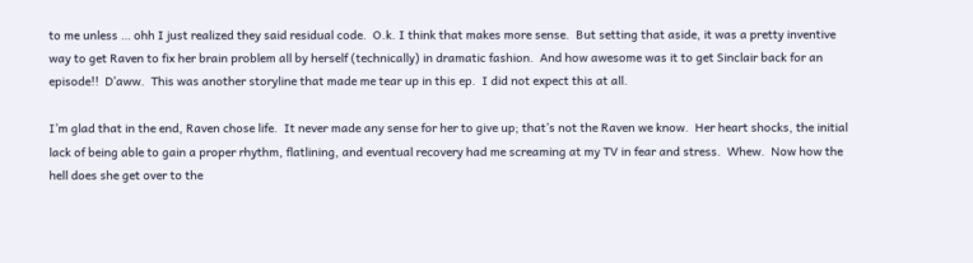to me unless … ohh I just realized they said residual code.  O.k. I think that makes more sense.  But setting that aside, it was a pretty inventive way to get Raven to fix her brain problem all by herself (technically) in dramatic fashion.  And how awesome was it to get Sinclair back for an episode!!  D’aww.  This was another storyline that made me tear up in this ep.  I did not expect this at all.

I’m glad that in the end, Raven chose life.  It never made any sense for her to give up; that’s not the Raven we know.  Her heart shocks, the initial lack of being able to gain a proper rhythm, flatlining, and eventual recovery had me screaming at my TV in fear and stress.  Whew.  Now how the hell does she get over to the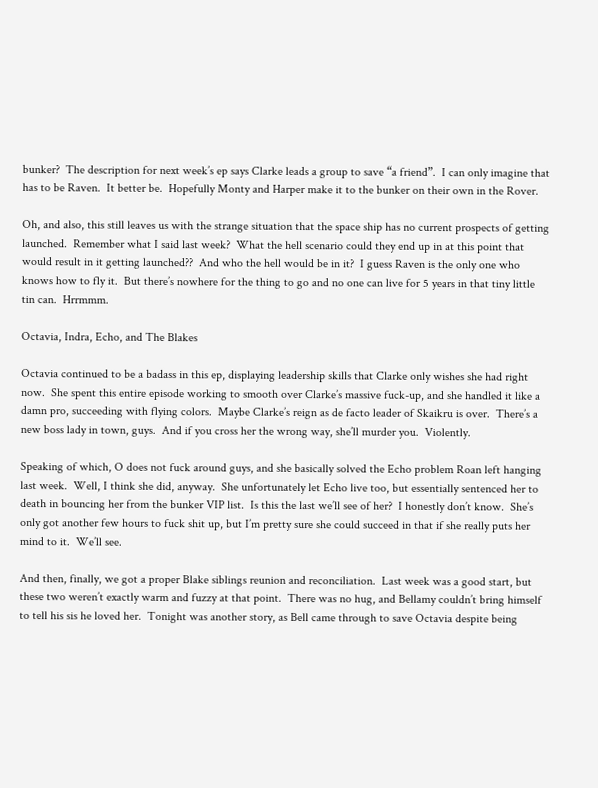bunker?  The description for next week’s ep says Clarke leads a group to save “a friend”.  I can only imagine that has to be Raven.  It better be.  Hopefully Monty and Harper make it to the bunker on their own in the Rover.

Oh, and also, this still leaves us with the strange situation that the space ship has no current prospects of getting launched.  Remember what I said last week?  What the hell scenario could they end up in at this point that would result in it getting launched??  And who the hell would be in it?  I guess Raven is the only one who knows how to fly it.  But there’s nowhere for the thing to go and no one can live for 5 years in that tiny little tin can.  Hrrmmm.

Octavia, Indra, Echo, and The Blakes

Octavia continued to be a badass in this ep, displaying leadership skills that Clarke only wishes she had right now.  She spent this entire episode working to smooth over Clarke’s massive fuck-up, and she handled it like a damn pro, succeeding with flying colors.  Maybe Clarke’s reign as de facto leader of Skaikru is over.  There’s a new boss lady in town, guys.  And if you cross her the wrong way, she’ll murder you.  Violently.

Speaking of which, O does not fuck around guys, and she basically solved the Echo problem Roan left hanging last week.  Well, I think she did, anyway.  She unfortunately let Echo live too, but essentially sentenced her to death in bouncing her from the bunker VIP list.  Is this the last we’ll see of her?  I honestly don’t know.  She’s only got another few hours to fuck shit up, but I’m pretty sure she could succeed in that if she really puts her mind to it.  We’ll see.

And then, finally, we got a proper Blake siblings reunion and reconciliation.  Last week was a good start, but these two weren’t exactly warm and fuzzy at that point.  There was no hug, and Bellamy couldn’t bring himself to tell his sis he loved her.  Tonight was another story, as Bell came through to save Octavia despite being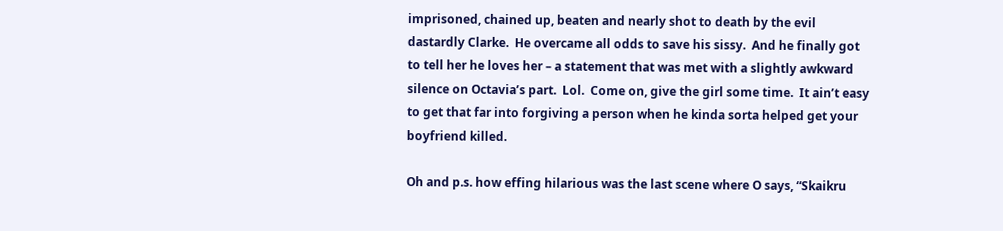imprisoned, chained up, beaten and nearly shot to death by the evil dastardly Clarke.  He overcame all odds to save his sissy.  And he finally got to tell her he loves her – a statement that was met with a slightly awkward silence on Octavia’s part.  Lol.  Come on, give the girl some time.  It ain’t easy to get that far into forgiving a person when he kinda sorta helped get your boyfriend killed.

Oh and p.s. how effing hilarious was the last scene where O says, “Skaikru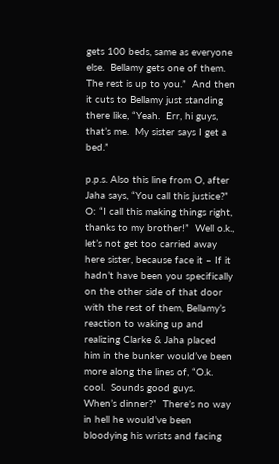gets 100 beds, same as everyone else.  Bellamy gets one of them.  The rest is up to you.”  And then it cuts to Bellamy just standing there like, “Yeah.  Err, hi guys, that’s me.  My sister says I get a bed.”

p.p.s. Also this line from O, after Jaha says, “You call this justice?”  O: “I call this making things right, thanks to my brother!”  Well o.k., let’s not get too carried away here sister, because face it – If it hadn’t have been you specifically on the other side of that door with the rest of them, Bellamy’s reaction to waking up and realizing Clarke & Jaha placed him in the bunker would’ve been more along the lines of, “O.k. cool.  Sounds good guys.  When’s dinner?”  There’s no way in hell he would’ve been bloodying his wrists and facing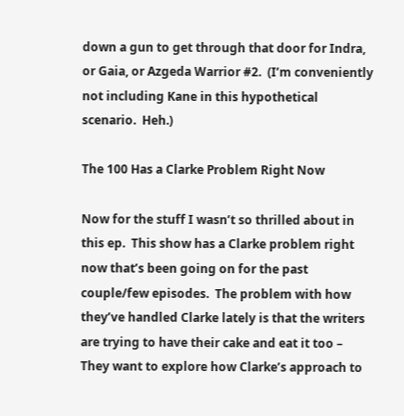down a gun to get through that door for Indra, or Gaia, or Azgeda Warrior #2.  (I’m conveniently not including Kane in this hypothetical scenario.  Heh.)

The 100 Has a Clarke Problem Right Now

Now for the stuff I wasn’t so thrilled about in this ep.  This show has a Clarke problem right now that’s been going on for the past couple/few episodes.  The problem with how they’ve handled Clarke lately is that the writers are trying to have their cake and eat it too – They want to explore how Clarke’s approach to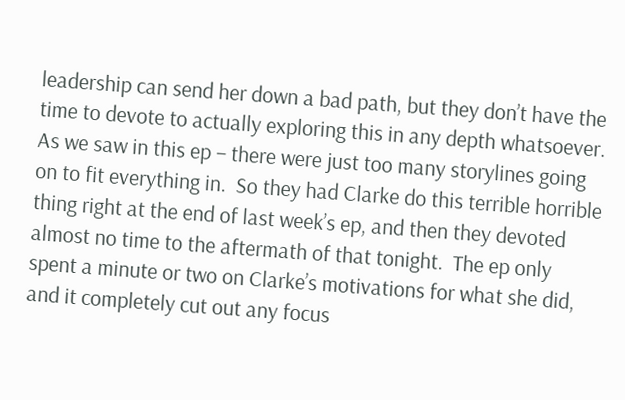leadership can send her down a bad path, but they don’t have the time to devote to actually exploring this in any depth whatsoever.  As we saw in this ep – there were just too many storylines going on to fit everything in.  So they had Clarke do this terrible horrible thing right at the end of last week’s ep, and then they devoted almost no time to the aftermath of that tonight.  The ep only spent a minute or two on Clarke’s motivations for what she did, and it completely cut out any focus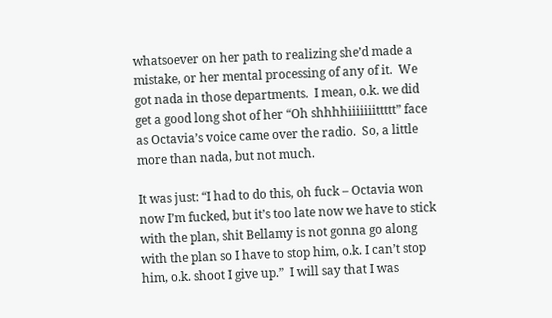whatsoever on her path to realizing she’d made a mistake, or her mental processing of any of it.  We got nada in those departments.  I mean, o.k. we did get a good long shot of her “Oh shhhhiiiiiiittttt” face as Octavia’s voice came over the radio.  So, a little more than nada, but not much.

It was just: “I had to do this, oh fuck – Octavia won now I’m fucked, but it’s too late now we have to stick with the plan, shit Bellamy is not gonna go along with the plan so I have to stop him, o.k. I can’t stop him, o.k. shoot I give up.”  I will say that I was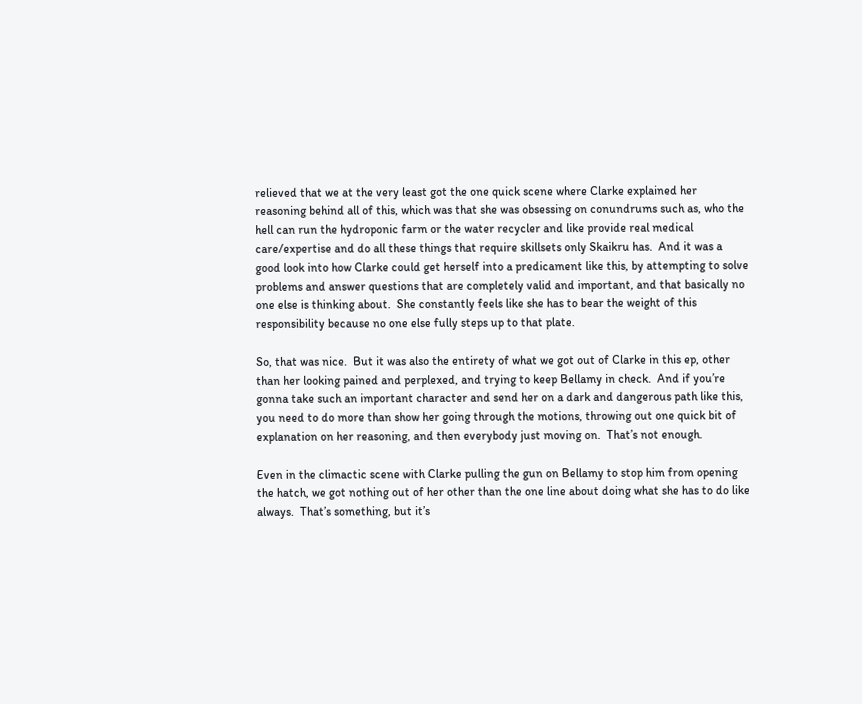relieved that we at the very least got the one quick scene where Clarke explained her reasoning behind all of this, which was that she was obsessing on conundrums such as, who the hell can run the hydroponic farm or the water recycler and like provide real medical care/expertise and do all these things that require skillsets only Skaikru has.  And it was a good look into how Clarke could get herself into a predicament like this, by attempting to solve problems and answer questions that are completely valid and important, and that basically no one else is thinking about.  She constantly feels like she has to bear the weight of this responsibility because no one else fully steps up to that plate.

So, that was nice.  But it was also the entirety of what we got out of Clarke in this ep, other than her looking pained and perplexed, and trying to keep Bellamy in check.  And if you’re gonna take such an important character and send her on a dark and dangerous path like this, you need to do more than show her going through the motions, throwing out one quick bit of explanation on her reasoning, and then everybody just moving on.  That’s not enough.

Even in the climactic scene with Clarke pulling the gun on Bellamy to stop him from opening the hatch, we got nothing out of her other than the one line about doing what she has to do like always.  That’s something, but it’s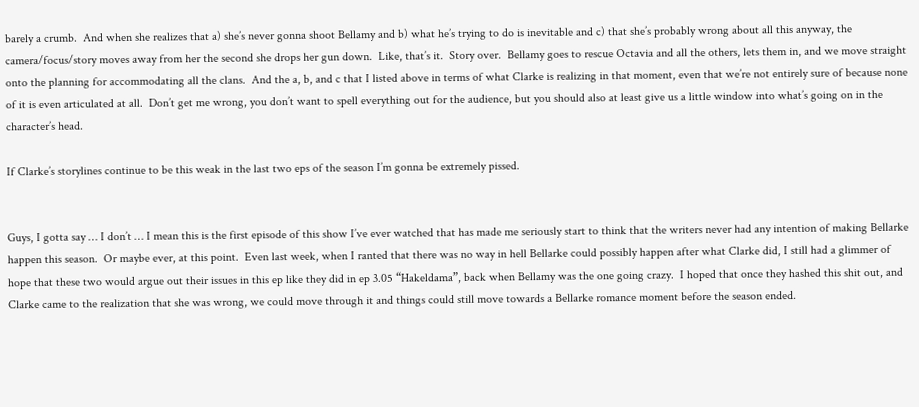barely a crumb.  And when she realizes that a) she’s never gonna shoot Bellamy and b) what he’s trying to do is inevitable and c) that she’s probably wrong about all this anyway, the camera/focus/story moves away from her the second she drops her gun down.  Like, that’s it.  Story over.  Bellamy goes to rescue Octavia and all the others, lets them in, and we move straight onto the planning for accommodating all the clans.  And the a, b, and c that I listed above in terms of what Clarke is realizing in that moment, even that we’re not entirely sure of because none of it is even articulated at all.  Don’t get me wrong, you don’t want to spell everything out for the audience, but you should also at least give us a little window into what’s going on in the character’s head.

If Clarke’s storylines continue to be this weak in the last two eps of the season I’m gonna be extremely pissed.


Guys, I gotta say … I don’t … I mean this is the first episode of this show I’ve ever watched that has made me seriously start to think that the writers never had any intention of making Bellarke happen this season.  Or maybe ever, at this point.  Even last week, when I ranted that there was no way in hell Bellarke could possibly happen after what Clarke did, I still had a glimmer of hope that these two would argue out their issues in this ep like they did in ep 3.05 “Hakeldama”, back when Bellamy was the one going crazy.  I hoped that once they hashed this shit out, and Clarke came to the realization that she was wrong, we could move through it and things could still move towards a Bellarke romance moment before the season ended.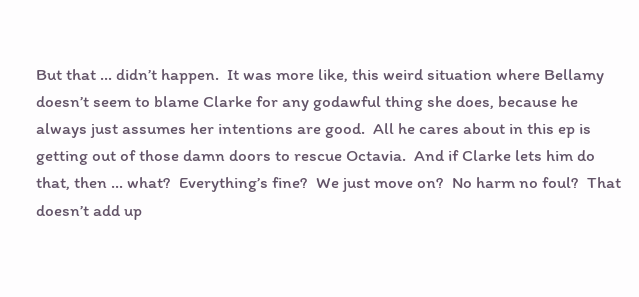But that … didn’t happen.  It was more like, this weird situation where Bellamy doesn’t seem to blame Clarke for any godawful thing she does, because he always just assumes her intentions are good.  All he cares about in this ep is getting out of those damn doors to rescue Octavia.  And if Clarke lets him do that, then … what?  Everything’s fine?  We just move on?  No harm no foul?  That doesn’t add up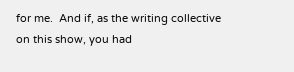for me.  And if, as the writing collective on this show, you had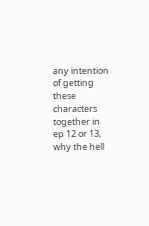any intention of getting these characters together in ep 12 or 13, why the hell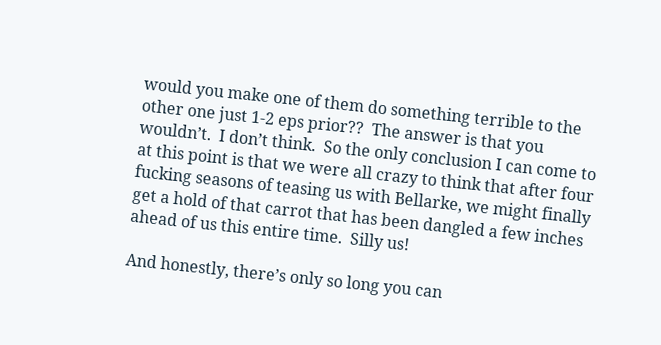would you make one of them do something terrible to the other one just 1-2 eps prior??  The answer is that you wouldn’t.  I don’t think.  So the only conclusion I can come to at this point is that we were all crazy to think that after four fucking seasons of teasing us with Bellarke, we might finally get a hold of that carrot that has been dangled a few inches ahead of us this entire time.  Silly us!

And honestly, there’s only so long you can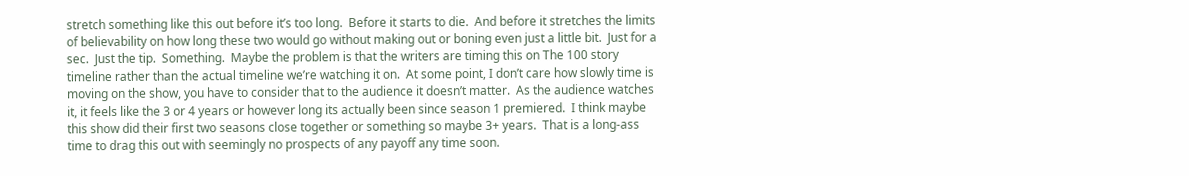stretch something like this out before it’s too long.  Before it starts to die.  And before it stretches the limits of believability on how long these two would go without making out or boning even just a little bit.  Just for a sec.  Just the tip.  Something.  Maybe the problem is that the writers are timing this on The 100 story timeline rather than the actual timeline we’re watching it on.  At some point, I don’t care how slowly time is moving on the show, you have to consider that to the audience it doesn’t matter.  As the audience watches it, it feels like the 3 or 4 years or however long its actually been since season 1 premiered.  I think maybe this show did their first two seasons close together or something so maybe 3+ years.  That is a long-ass time to drag this out with seemingly no prospects of any payoff any time soon.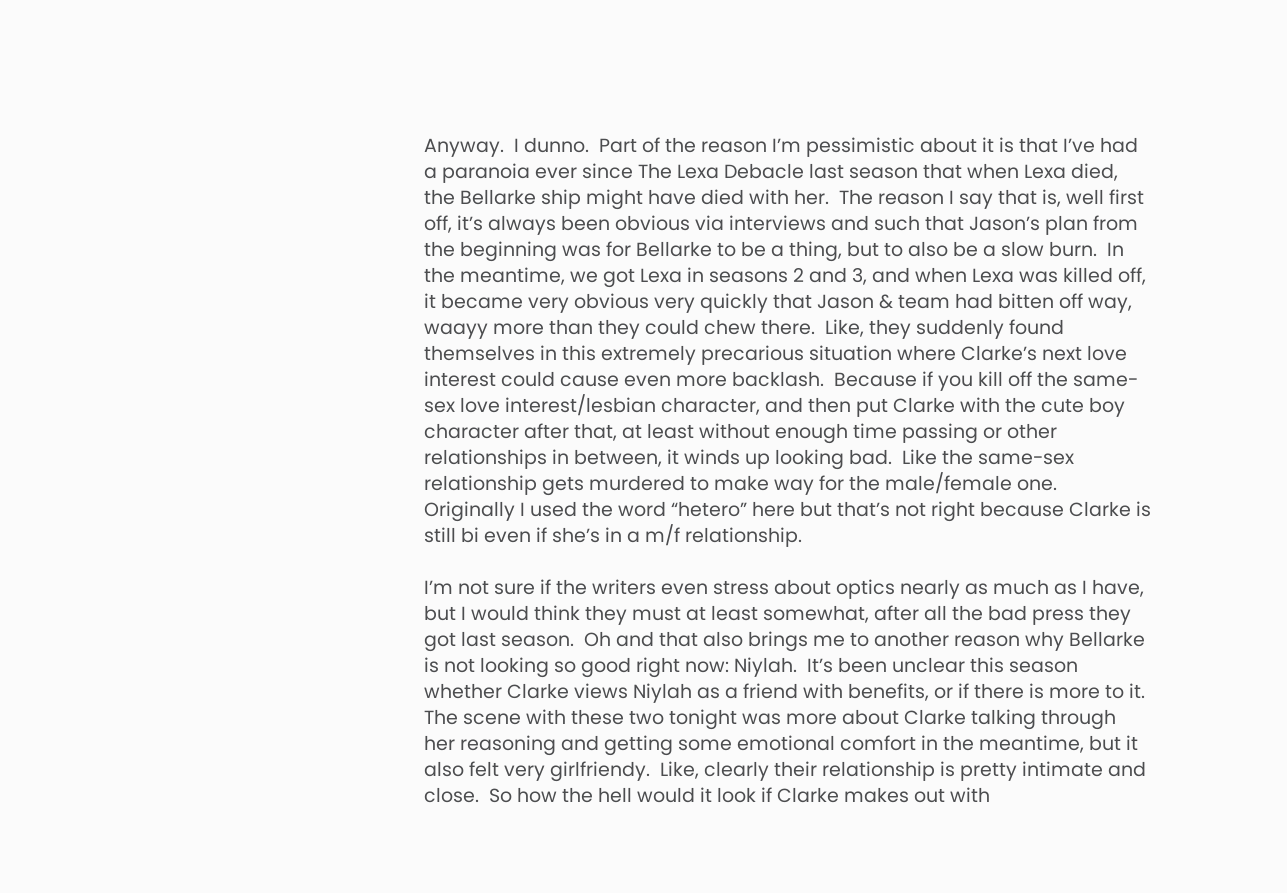Anyway.  I dunno.  Part of the reason I’m pessimistic about it is that I’ve had a paranoia ever since The Lexa Debacle last season that when Lexa died, the Bellarke ship might have died with her.  The reason I say that is, well first off, it’s always been obvious via interviews and such that Jason’s plan from the beginning was for Bellarke to be a thing, but to also be a slow burn.  In the meantime, we got Lexa in seasons 2 and 3, and when Lexa was killed off, it became very obvious very quickly that Jason & team had bitten off way, waayy more than they could chew there.  Like, they suddenly found themselves in this extremely precarious situation where Clarke’s next love interest could cause even more backlash.  Because if you kill off the same-sex love interest/lesbian character, and then put Clarke with the cute boy character after that, at least without enough time passing or other relationships in between, it winds up looking bad.  Like the same-sex relationship gets murdered to make way for the male/female one.  Originally I used the word “hetero” here but that’s not right because Clarke is still bi even if she’s in a m/f relationship.

I’m not sure if the writers even stress about optics nearly as much as I have, but I would think they must at least somewhat, after all the bad press they got last season.  Oh and that also brings me to another reason why Bellarke is not looking so good right now: Niylah.  It’s been unclear this season whether Clarke views Niylah as a friend with benefits, or if there is more to it.  The scene with these two tonight was more about Clarke talking through her reasoning and getting some emotional comfort in the meantime, but it also felt very girlfriendy.  Like, clearly their relationship is pretty intimate and close.  So how the hell would it look if Clarke makes out with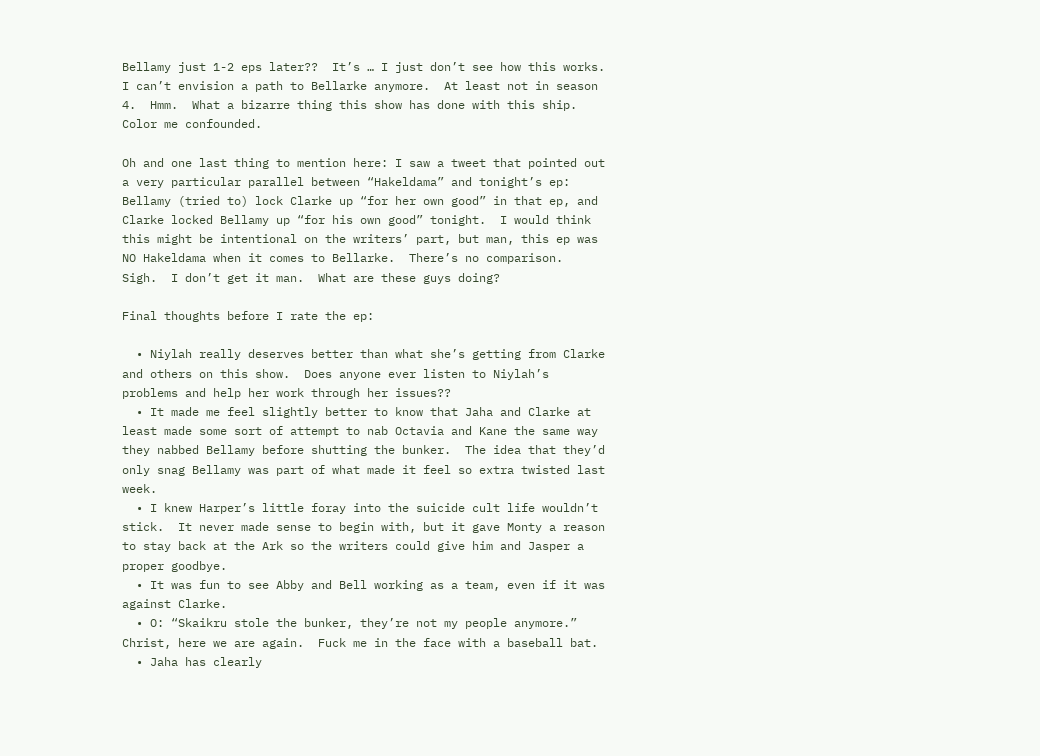Bellamy just 1-2 eps later??  It’s … I just don’t see how this works.  I can’t envision a path to Bellarke anymore.  At least not in season 4.  Hmm.  What a bizarre thing this show has done with this ship.  Color me confounded.

Oh and one last thing to mention here: I saw a tweet that pointed out a very particular parallel between “Hakeldama” and tonight’s ep: Bellamy (tried to) lock Clarke up “for her own good” in that ep, and Clarke locked Bellamy up “for his own good” tonight.  I would think this might be intentional on the writers’ part, but man, this ep was NO Hakeldama when it comes to Bellarke.  There’s no comparison.  Sigh.  I don’t get it man.  What are these guys doing?

Final thoughts before I rate the ep:

  • Niylah really deserves better than what she’s getting from Clarke and others on this show.  Does anyone ever listen to Niylah’s problems and help her work through her issues??
  • It made me feel slightly better to know that Jaha and Clarke at least made some sort of attempt to nab Octavia and Kane the same way they nabbed Bellamy before shutting the bunker.  The idea that they’d only snag Bellamy was part of what made it feel so extra twisted last week.
  • I knew Harper’s little foray into the suicide cult life wouldn’t stick.  It never made sense to begin with, but it gave Monty a reason to stay back at the Ark so the writers could give him and Jasper a proper goodbye.
  • It was fun to see Abby and Bell working as a team, even if it was against Clarke.
  • O: “Skaikru stole the bunker, they’re not my people anymore.”  Christ, here we are again.  Fuck me in the face with a baseball bat.
  • Jaha has clearly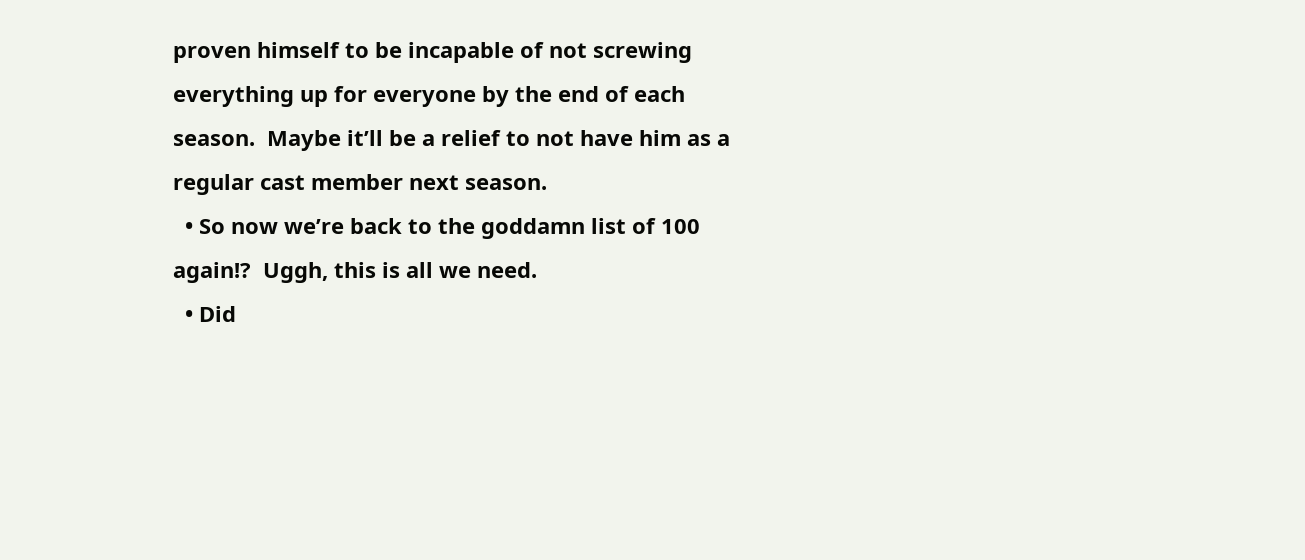proven himself to be incapable of not screwing everything up for everyone by the end of each season.  Maybe it’ll be a relief to not have him as a regular cast member next season.
  • So now we’re back to the goddamn list of 100 again!?  Uggh, this is all we need.
  • Did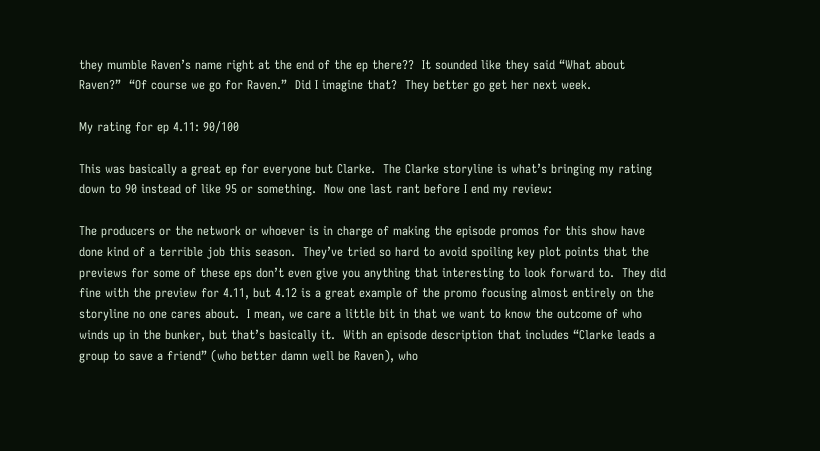they mumble Raven’s name right at the end of the ep there??  It sounded like they said “What about Raven?”  “Of course we go for Raven.”  Did I imagine that?  They better go get her next week.

My rating for ep 4.11: 90/100

This was basically a great ep for everyone but Clarke.  The Clarke storyline is what’s bringing my rating down to 90 instead of like 95 or something.  Now one last rant before I end my review:

The producers or the network or whoever is in charge of making the episode promos for this show have done kind of a terrible job this season.  They’ve tried so hard to avoid spoiling key plot points that the previews for some of these eps don’t even give you anything that interesting to look forward to.  They did fine with the preview for 4.11, but 4.12 is a great example of the promo focusing almost entirely on the storyline no one cares about.  I mean, we care a little bit in that we want to know the outcome of who winds up in the bunker, but that’s basically it.  With an episode description that includes “Clarke leads a group to save a friend” (who better damn well be Raven), who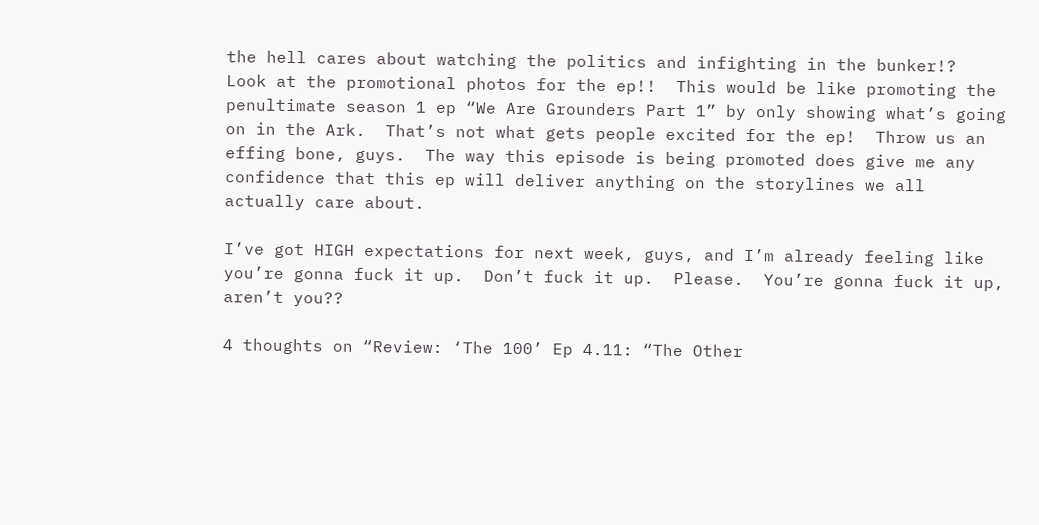the hell cares about watching the politics and infighting in the bunker!?  Look at the promotional photos for the ep!!  This would be like promoting the penultimate season 1 ep “We Are Grounders Part 1” by only showing what’s going on in the Ark.  That’s not what gets people excited for the ep!  Throw us an effing bone, guys.  The way this episode is being promoted does give me any confidence that this ep will deliver anything on the storylines we all actually care about.

I’ve got HIGH expectations for next week, guys, and I’m already feeling like you’re gonna fuck it up.  Don’t fuck it up.  Please.  You’re gonna fuck it up, aren’t you??

4 thoughts on “Review: ‘The 100’ Ep 4.11: “The Other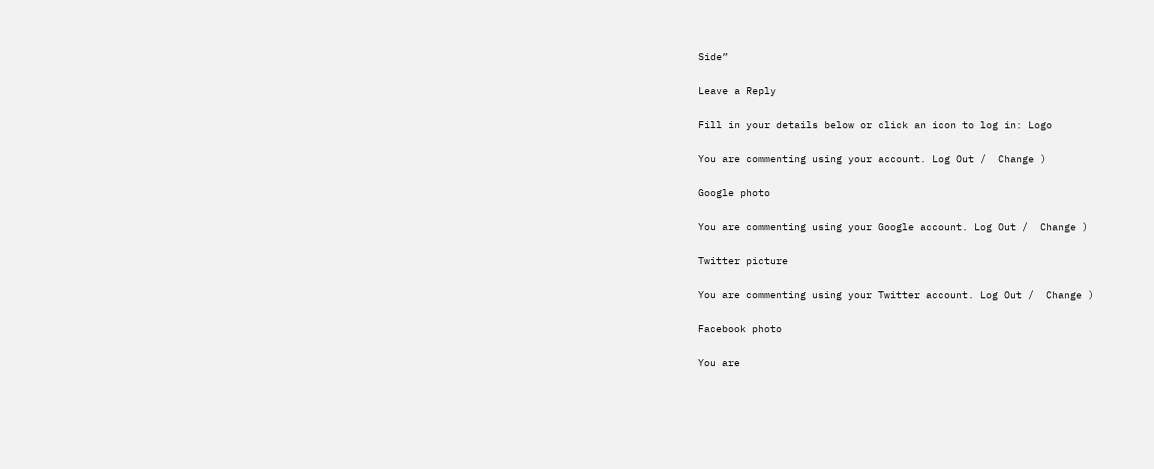Side”

Leave a Reply

Fill in your details below or click an icon to log in: Logo

You are commenting using your account. Log Out /  Change )

Google photo

You are commenting using your Google account. Log Out /  Change )

Twitter picture

You are commenting using your Twitter account. Log Out /  Change )

Facebook photo

You are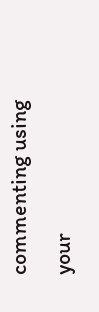commenting using your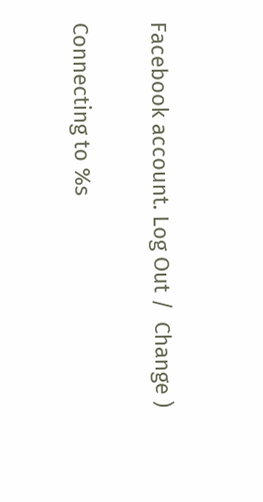Facebook account. Log Out /  Change )

Connecting to %s